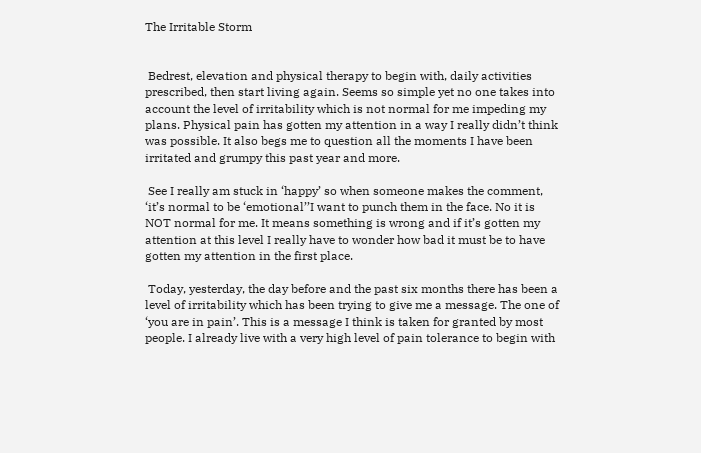The Irritable Storm


 Bedrest, elevation and physical therapy to begin with, daily activities prescribed, then start living again. Seems so simple yet no one takes into account the level of irritability which is not normal for me impeding my plans. Physical pain has gotten my attention in a way I really didn’t think was possible. It also begs me to question all the moments I have been irritated and grumpy this past year and more.

 See I really am stuck in ‘happy’ so when someone makes the comment, ‘it’s normal to be ‘emotional’’I want to punch them in the face. No it is NOT normal for me. It means something is wrong and if it’s gotten my attention at this level I really have to wonder how bad it must be to have gotten my attention in the first place.

 Today, yesterday, the day before and the past six months there has been a level of irritability which has been trying to give me a message. The one of ‘you are in pain’. This is a message I think is taken for granted by most people. I already live with a very high level of pain tolerance to begin with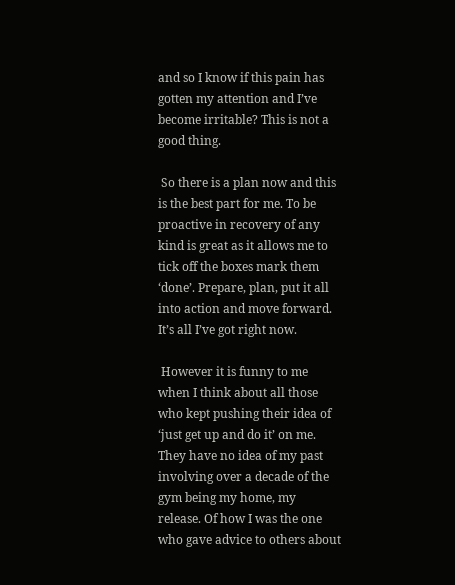and so I know if this pain has gotten my attention and I’ve become irritable? This is not a good thing.

 So there is a plan now and this is the best part for me. To be proactive in recovery of any kind is great as it allows me to tick off the boxes mark them ‘done’. Prepare, plan, put it all into action and move forward. It’s all I’ve got right now.

 However it is funny to me when I think about all those who kept pushing their idea of ‘just get up and do it’ on me. They have no idea of my past involving over a decade of the gym being my home, my release. Of how I was the one who gave advice to others about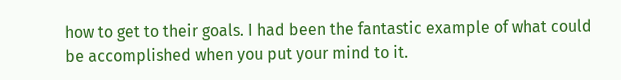how to get to their goals. I had been the fantastic example of what could be accomplished when you put your mind to it.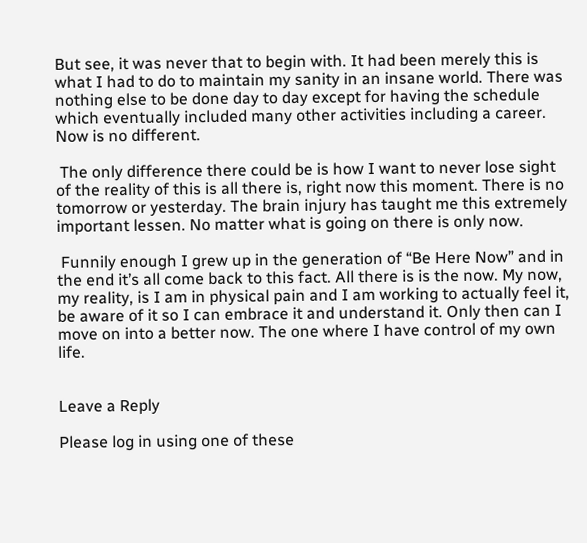But see, it was never that to begin with. It had been merely this is what I had to do to maintain my sanity in an insane world. There was nothing else to be done day to day except for having the schedule which eventually included many other activities including a career. Now is no different.

 The only difference there could be is how I want to never lose sight of the reality of this is all there is, right now this moment. There is no tomorrow or yesterday. The brain injury has taught me this extremely important lessen. No matter what is going on there is only now.

 Funnily enough I grew up in the generation of “Be Here Now” and in the end it’s all come back to this fact. All there is is the now. My now, my reality, is I am in physical pain and I am working to actually feel it, be aware of it so I can embrace it and understand it. Only then can I move on into a better now. The one where I have control of my own life.


Leave a Reply

Please log in using one of these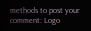methods to post your comment: Logo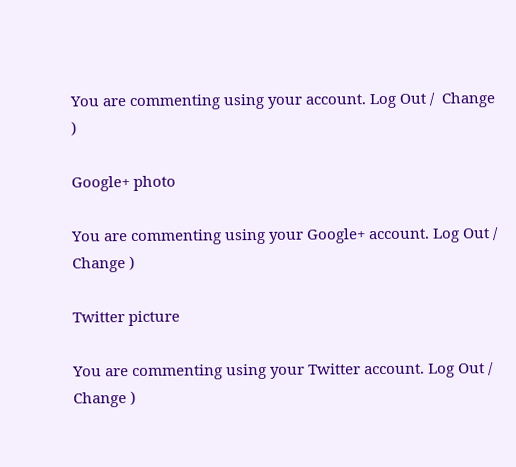You are commenting using your account. Log Out /  Change )

Google+ photo

You are commenting using your Google+ account. Log Out /  Change )

Twitter picture

You are commenting using your Twitter account. Log Out /  Change )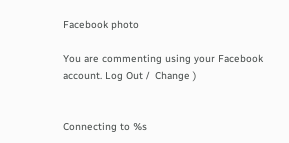Facebook photo

You are commenting using your Facebook account. Log Out /  Change )


Connecting to %s